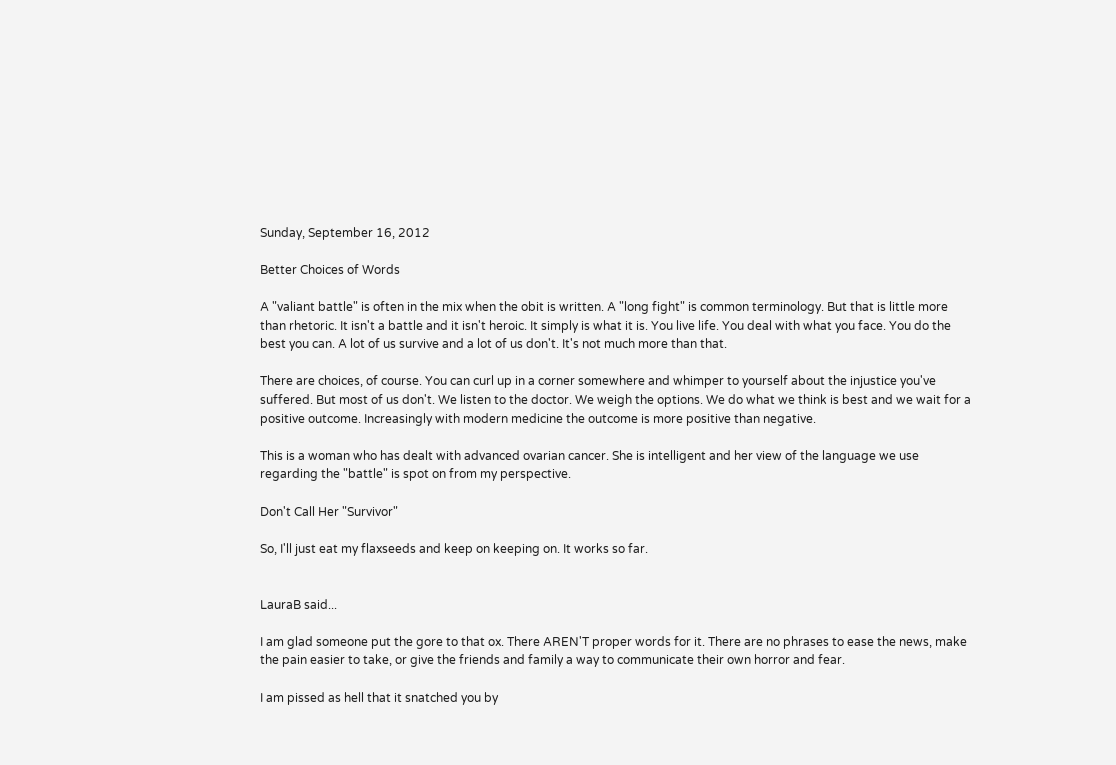Sunday, September 16, 2012

Better Choices of Words

A "valiant battle" is often in the mix when the obit is written. A "long fight" is common terminology. But that is little more than rhetoric. It isn't a battle and it isn't heroic. It simply is what it is. You live life. You deal with what you face. You do the best you can. A lot of us survive and a lot of us don't. It's not much more than that.

There are choices, of course. You can curl up in a corner somewhere and whimper to yourself about the injustice you've suffered. But most of us don't. We listen to the doctor. We weigh the options. We do what we think is best and we wait for a positive outcome. Increasingly with modern medicine the outcome is more positive than negative.

This is a woman who has dealt with advanced ovarian cancer. She is intelligent and her view of the language we use regarding the "battle" is spot on from my perspective.

Don't Call Her "Survivor"

So, I'll just eat my flaxseeds and keep on keeping on. It works so far.


LauraB said...

I am glad someone put the gore to that ox. There AREN'T proper words for it. There are no phrases to ease the news, make the pain easier to take, or give the friends and family a way to communicate their own horror and fear.

I am pissed as hell that it snatched you by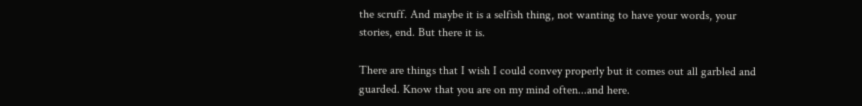the scruff. And maybe it is a selfish thing, not wanting to have your words, your stories, end. But there it is.

There are things that I wish I could convey properly but it comes out all garbled and guarded. Know that you are on my mind often...and here.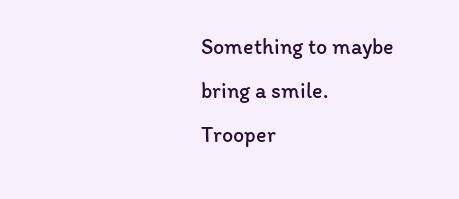Something to maybe bring a smile. Trooper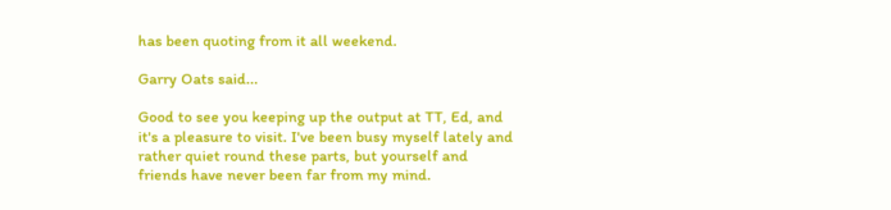has been quoting from it all weekend.

Garry Oats said...

Good to see you keeping up the output at TT, Ed, and it's a pleasure to visit. I've been busy myself lately and rather quiet round these parts, but yourself and friends have never been far from my mind.